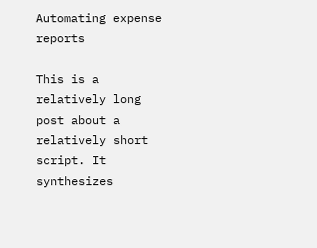Automating expense reports

This is a relatively long post about a relatively short script. It synthesizes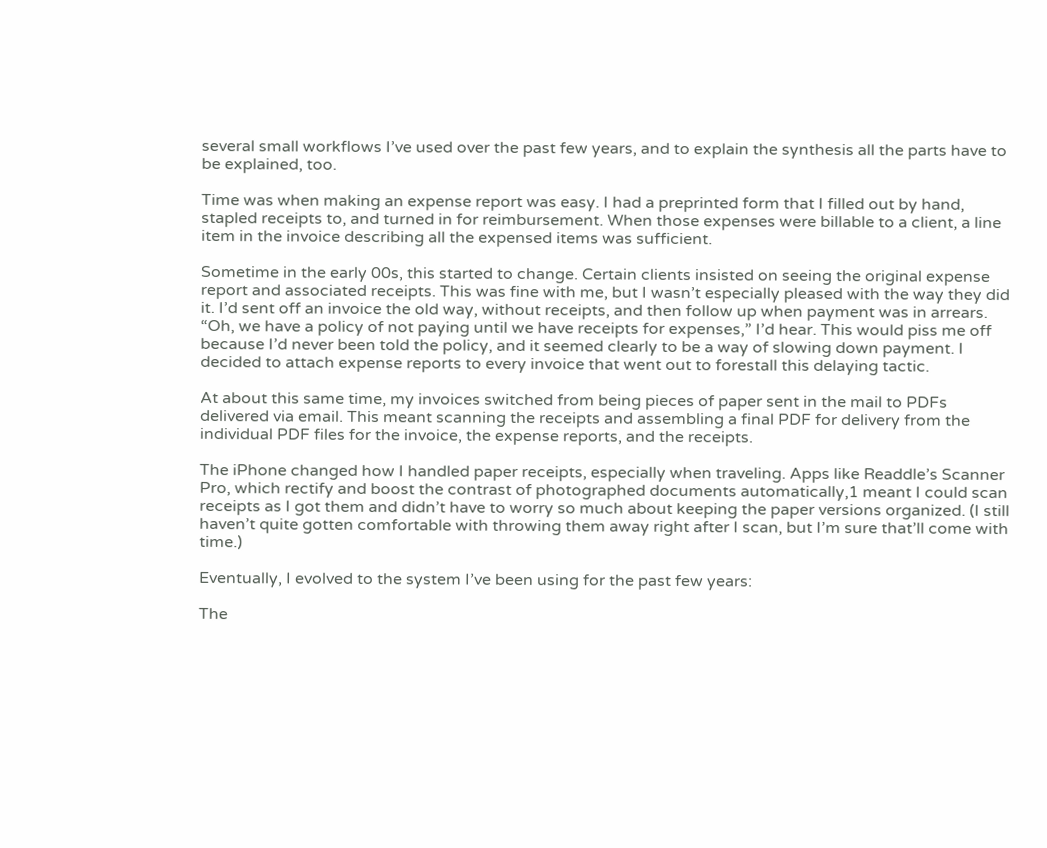several small workflows I’ve used over the past few years, and to explain the synthesis all the parts have to be explained, too.

Time was when making an expense report was easy. I had a preprinted form that I filled out by hand, stapled receipts to, and turned in for reimbursement. When those expenses were billable to a client, a line item in the invoice describing all the expensed items was sufficient.

Sometime in the early 00s, this started to change. Certain clients insisted on seeing the original expense report and associated receipts. This was fine with me, but I wasn’t especially pleased with the way they did it. I’d sent off an invoice the old way, without receipts, and then follow up when payment was in arrears. “Oh, we have a policy of not paying until we have receipts for expenses,” I’d hear. This would piss me off because I’d never been told the policy, and it seemed clearly to be a way of slowing down payment. I decided to attach expense reports to every invoice that went out to forestall this delaying tactic.

At about this same time, my invoices switched from being pieces of paper sent in the mail to PDFs delivered via email. This meant scanning the receipts and assembling a final PDF for delivery from the individual PDF files for the invoice, the expense reports, and the receipts.

The iPhone changed how I handled paper receipts, especially when traveling. Apps like Readdle’s Scanner Pro, which rectify and boost the contrast of photographed documents automatically,1 meant I could scan receipts as I got them and didn’t have to worry so much about keeping the paper versions organized. (I still haven’t quite gotten comfortable with throwing them away right after I scan, but I’m sure that’ll come with time.)

Eventually, I evolved to the system I’ve been using for the past few years:

The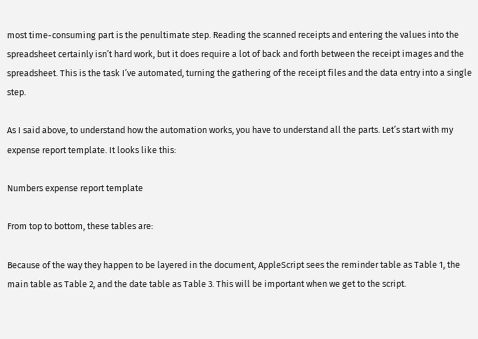most time-consuming part is the penultimate step. Reading the scanned receipts and entering the values into the spreadsheet certainly isn’t hard work, but it does require a lot of back and forth between the receipt images and the spreadsheet. This is the task I’ve automated, turning the gathering of the receipt files and the data entry into a single step.

As I said above, to understand how the automation works, you have to understand all the parts. Let’s start with my expense report template. It looks like this:

Numbers expense report template

From top to bottom, these tables are:

Because of the way they happen to be layered in the document, AppleScript sees the reminder table as Table 1, the main table as Table 2, and the date table as Table 3. This will be important when we get to the script.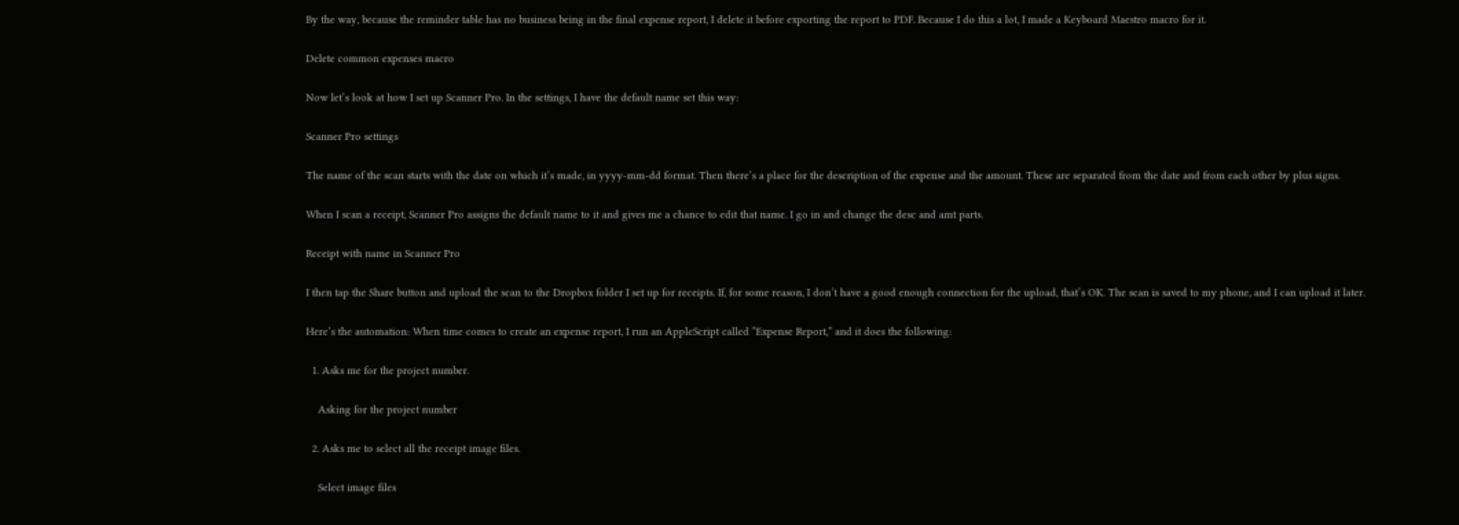By the way, because the reminder table has no business being in the final expense report, I delete it before exporting the report to PDF. Because I do this a lot, I made a Keyboard Maestro macro for it.

Delete common expenses macro

Now let’s look at how I set up Scanner Pro. In the settings, I have the default name set this way:

Scanner Pro settings

The name of the scan starts with the date on which it’s made, in yyyy-mm-dd format. Then there’s a place for the description of the expense and the amount. These are separated from the date and from each other by plus signs.

When I scan a receipt, Scanner Pro assigns the default name to it and gives me a chance to edit that name. I go in and change the desc and amt parts.

Receipt with name in Scanner Pro

I then tap the Share button and upload the scan to the Dropbox folder I set up for receipts. If, for some reason, I don’t have a good enough connection for the upload, that’s OK. The scan is saved to my phone, and I can upload it later.

Here’s the automation: When time comes to create an expense report, I run an AppleScript called “Expense Report,” and it does the following:

  1. Asks me for the project number.

    Asking for the project number

  2. Asks me to select all the receipt image files.

    Select image files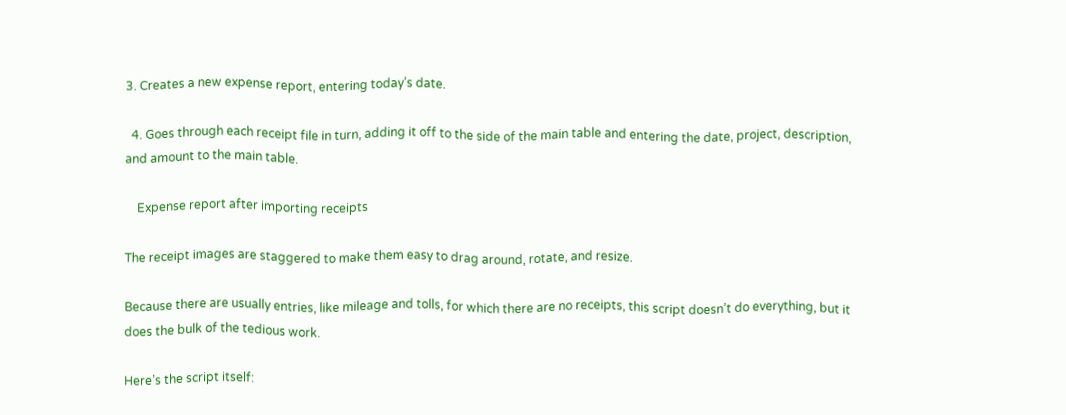3. Creates a new expense report, entering today’s date.

  4. Goes through each receipt file in turn, adding it off to the side of the main table and entering the date, project, description, and amount to the main table.

    Expense report after importing receipts

The receipt images are staggered to make them easy to drag around, rotate, and resize.

Because there are usually entries, like mileage and tolls, for which there are no receipts, this script doesn’t do everything, but it does the bulk of the tedious work.

Here’s the script itself: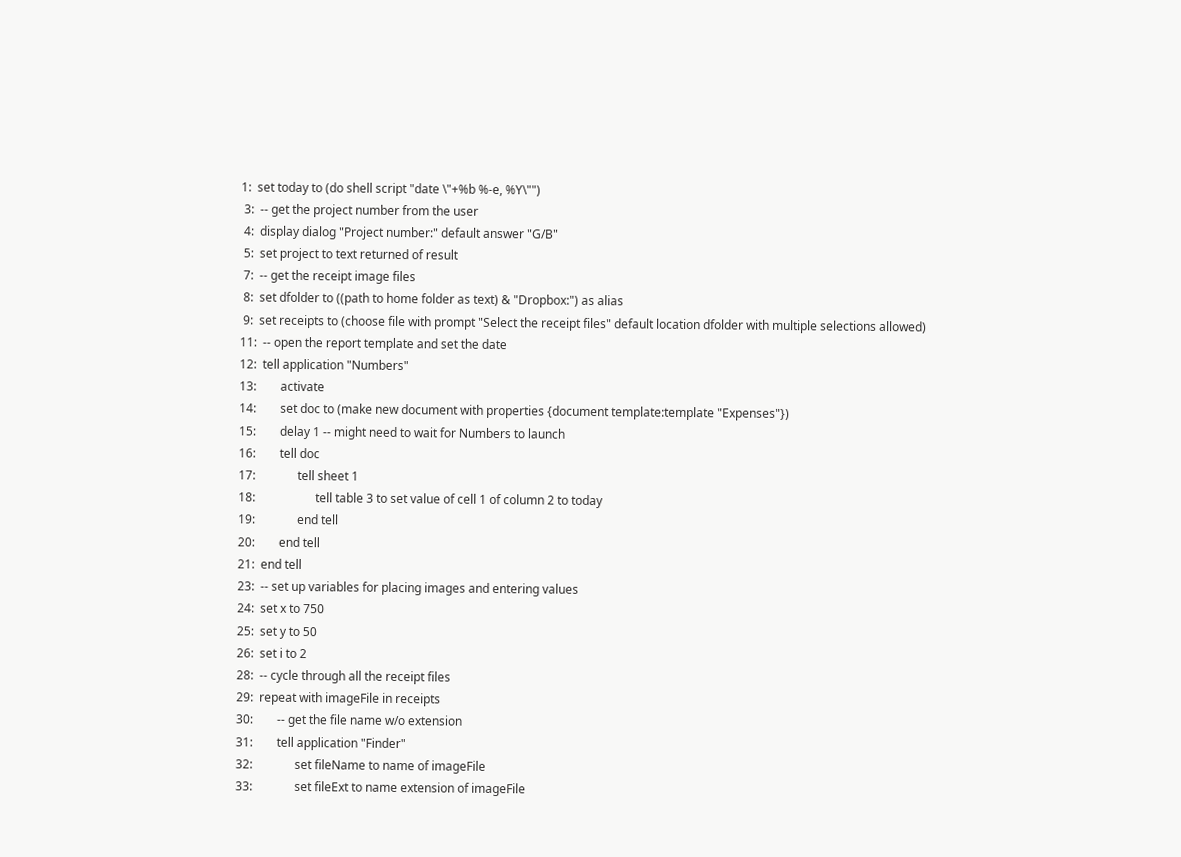1:  set today to (do shell script "date \"+%b %-e, %Y\"")
 3:  -- get the project number from the user
 4:  display dialog "Project number:" default answer "G/B"
 5:  set project to text returned of result
 7:  -- get the receipt image files
 8:  set dfolder to ((path to home folder as text) & "Dropbox:") as alias
 9:  set receipts to (choose file with prompt "Select the receipt files" default location dfolder with multiple selections allowed)
11:  -- open the report template and set the date
12:  tell application "Numbers"
13:        activate
14:        set doc to (make new document with properties {document template:template "Expenses"})
15:        delay 1 -- might need to wait for Numbers to launch
16:        tell doc
17:              tell sheet 1
18:                    tell table 3 to set value of cell 1 of column 2 to today
19:              end tell
20:        end tell
21:  end tell
23:  -- set up variables for placing images and entering values
24:  set x to 750
25:  set y to 50
26:  set i to 2
28:  -- cycle through all the receipt files
29:  repeat with imageFile in receipts
30:        -- get the file name w/o extension
31:        tell application "Finder"
32:              set fileName to name of imageFile
33:              set fileExt to name extension of imageFile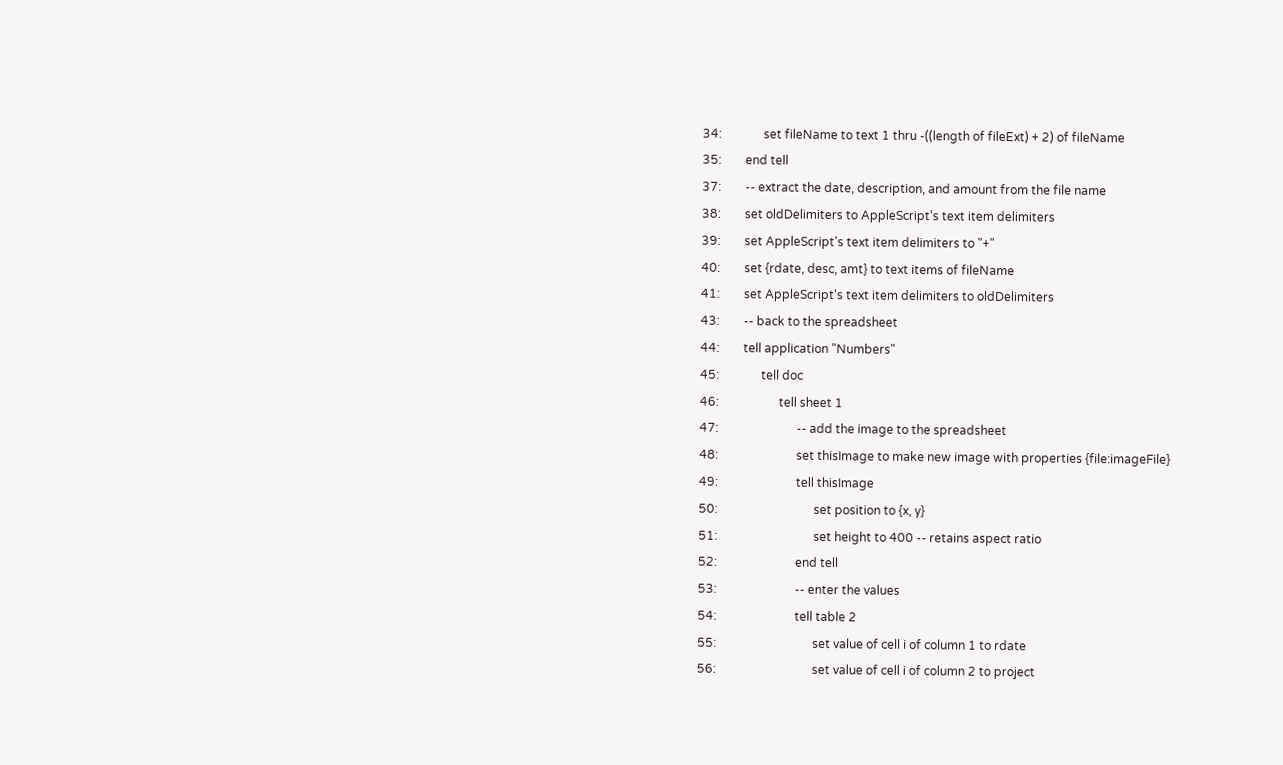34:              set fileName to text 1 thru -((length of fileExt) + 2) of fileName
35:        end tell
37:        -- extract the date, description, and amount from the file name
38:        set oldDelimiters to AppleScript's text item delimiters
39:        set AppleScript's text item delimiters to "+"
40:        set {rdate, desc, amt} to text items of fileName
41:        set AppleScript's text item delimiters to oldDelimiters
43:        -- back to the spreadsheet
44:        tell application "Numbers"
45:              tell doc
46:                    tell sheet 1
47:                          -- add the image to the spreadsheet
48:                          set thisImage to make new image with properties {file:imageFile}
49:                          tell thisImage
50:                                set position to {x, y}
51:                                set height to 400 -- retains aspect ratio
52:                          end tell
53:                          -- enter the values
54:                          tell table 2
55:                                set value of cell i of column 1 to rdate
56:                                set value of cell i of column 2 to project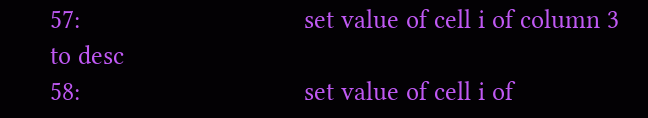57:                                set value of cell i of column 3 to desc
58:                                set value of cell i of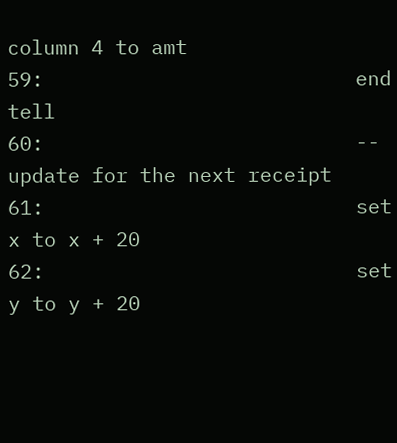column 4 to amt
59:                          end tell
60:                          -- update for the next receipt
61:                          set x to x + 20
62:                          set y to y + 20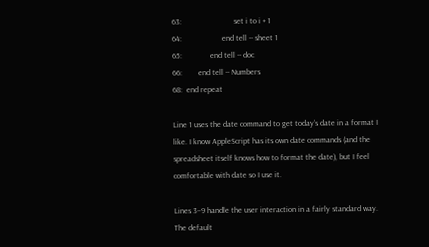63:                          set i to i + 1
64:                    end tell -- sheet 1
65:              end tell -- doc
66:        end tell -- Numbers
68:  end repeat

Line 1 uses the date command to get today’s date in a format I like. I know AppleScript has its own date commands (and the spreadsheet itself knows how to format the date), but I feel comfortable with date so I use it.

Lines 3–9 handle the user interaction in a fairly standard way. The default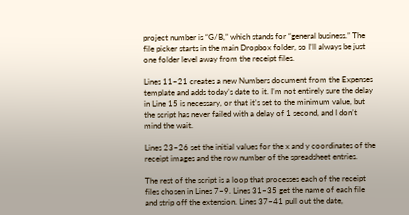project number is “G/B,” which stands for “general business.” The file picker starts in the main Dropbox folder, so I’ll always be just one folder level away from the receipt files.

Lines 11–21 creates a new Numbers document from the Expenses template and adds today’s date to it. I’m not entirely sure the delay in Line 15 is necessary, or that it’s set to the minimum value, but the script has never failed with a delay of 1 second, and I don’t mind the wait.

Lines 23–26 set the initial values for the x and y coordinates of the receipt images and the row number of the spreadsheet entries.

The rest of the script is a loop that processes each of the receipt files chosen in Lines 7–9. Lines 31–35 get the name of each file and strip off the extension. Lines 37–41 pull out the date,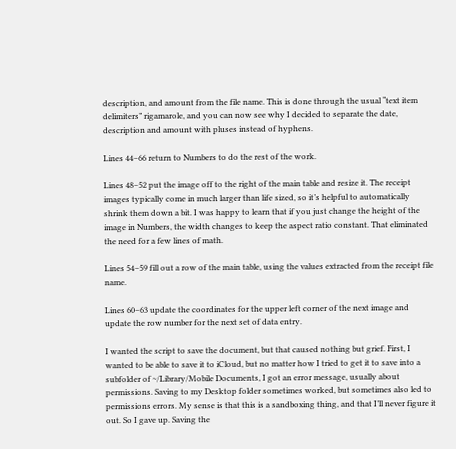description, and amount from the file name. This is done through the usual “text item delimiters” rigamarole, and you can now see why I decided to separate the date, description and amount with pluses instead of hyphens.

Lines 44–66 return to Numbers to do the rest of the work.

Lines 48–52 put the image off to the right of the main table and resize it. The receipt images typically come in much larger than life sized, so it’s helpful to automatically shrink them down a bit. I was happy to learn that if you just change the height of the image in Numbers, the width changes to keep the aspect ratio constant. That eliminated the need for a few lines of math.

Lines 54–59 fill out a row of the main table, using the values extracted from the receipt file name.

Lines 60–63 update the coordinates for the upper left corner of the next image and update the row number for the next set of data entry.

I wanted the script to save the document, but that caused nothing but grief. First, I wanted to be able to save it to iCloud, but no matter how I tried to get it to save into a subfolder of ~/Library/Mobile Documents, I got an error message, usually about permissions. Saving to my Desktop folder sometimes worked, but sometimes also led to permissions errors. My sense is that this is a sandboxing thing, and that I’ll never figure it out. So I gave up. Saving the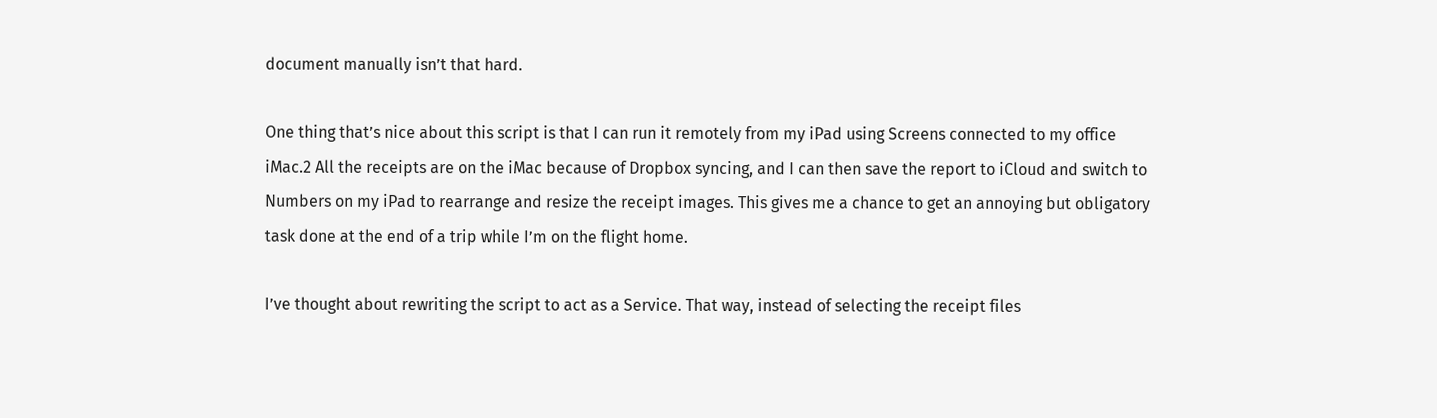document manually isn’t that hard.

One thing that’s nice about this script is that I can run it remotely from my iPad using Screens connected to my office iMac.2 All the receipts are on the iMac because of Dropbox syncing, and I can then save the report to iCloud and switch to Numbers on my iPad to rearrange and resize the receipt images. This gives me a chance to get an annoying but obligatory task done at the end of a trip while I’m on the flight home.

I’ve thought about rewriting the script to act as a Service. That way, instead of selecting the receipt files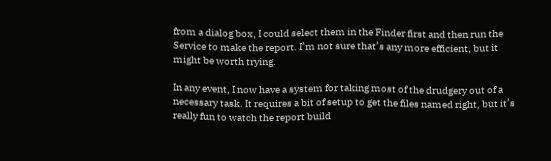from a dialog box, I could select them in the Finder first and then run the Service to make the report. I’m not sure that’s any more efficient, but it might be worth trying.

In any event, I now have a system for taking most of the drudgery out of a necessary task. It requires a bit of setup to get the files named right, but it’s really fun to watch the report build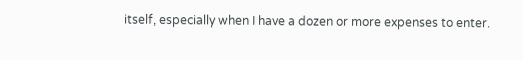itself, especially when I have a dozen or more expenses to enter.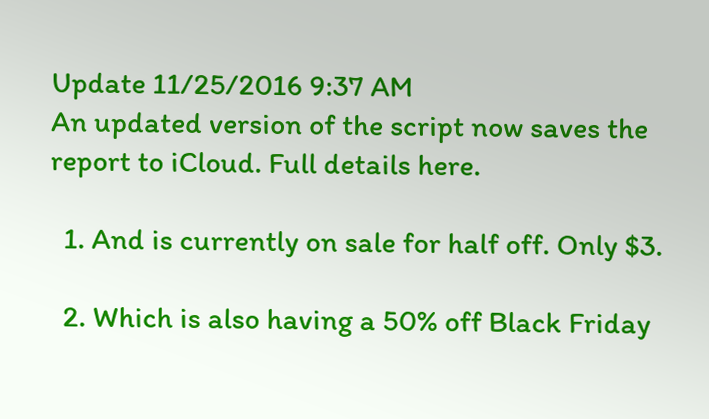Update 11/25/2016 9:37 AM
An updated version of the script now saves the report to iCloud. Full details here.

  1. And is currently on sale for half off. Only $3.

  2. Which is also having a 50% off Black Friday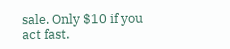sale. Only $10 if you act fast.